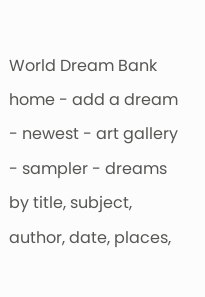World Dream Bank home - add a dream - newest - art gallery - sampler - dreams by title, subject, author, date, places,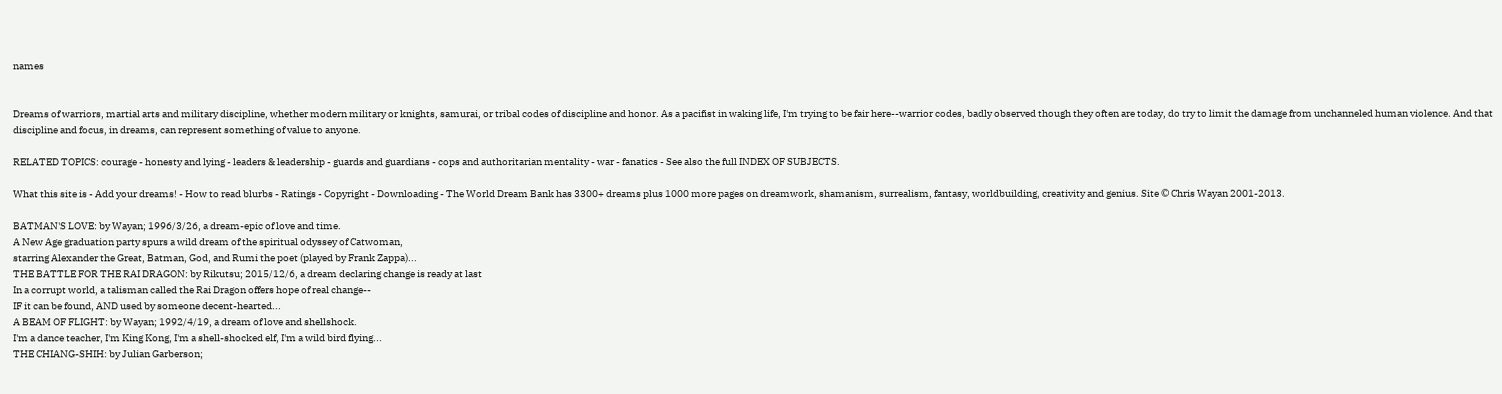names


Dreams of warriors, martial arts and military discipline, whether modern military or knights, samurai, or tribal codes of discipline and honor. As a pacifist in waking life, I'm trying to be fair here--warrior codes, badly observed though they often are today, do try to limit the damage from unchanneled human violence. And that discipline and focus, in dreams, can represent something of value to anyone.

RELATED TOPICS: courage - honesty and lying - leaders & leadership - guards and guardians - cops and authoritarian mentality - war - fanatics - See also the full INDEX OF SUBJECTS.

What this site is - Add your dreams! - How to read blurbs - Ratings - Copyright - Downloading - The World Dream Bank has 3300+ dreams plus 1000 more pages on dreamwork, shamanism, surrealism, fantasy, worldbuilding, creativity and genius. Site © Chris Wayan 2001-2013.

BATMAN'S LOVE: by Wayan; 1996/3/26, a dream-epic of love and time.
A New Age graduation party spurs a wild dream of the spiritual odyssey of Catwoman,
starring Alexander the Great, Batman, God, and Rumi the poet (played by Frank Zappa)...
THE BATTLE FOR THE RAI DRAGON: by Rikutsu; 2015/12/6, a dream declaring change is ready at last
In a corrupt world, a talisman called the Rai Dragon offers hope of real change--
IF it can be found, AND used by someone decent-hearted...
A BEAM OF FLIGHT: by Wayan; 1992/4/19, a dream of love and shellshock.
I'm a dance teacher, I'm King Kong, I'm a shell-shocked elf, I'm a wild bird flying...
THE CHIANG-SHIH: by Julian Garberson;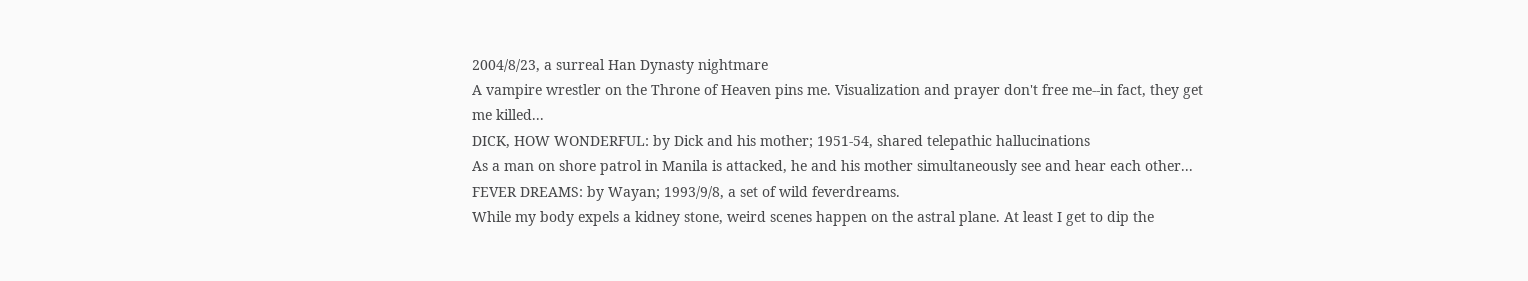2004/8/23, a surreal Han Dynasty nightmare
A vampire wrestler on the Throne of Heaven pins me. Visualization and prayer don't free me--in fact, they get me killed...
DICK, HOW WONDERFUL: by Dick and his mother; 1951-54, shared telepathic hallucinations
As a man on shore patrol in Manila is attacked, he and his mother simultaneously see and hear each other...
FEVER DREAMS: by Wayan; 1993/9/8, a set of wild feverdreams.
While my body expels a kidney stone, weird scenes happen on the astral plane. At least I get to dip the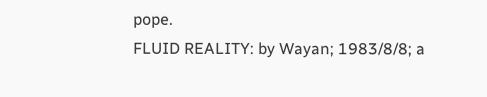pope.
FLUID REALITY: by Wayan; 1983/8/8; a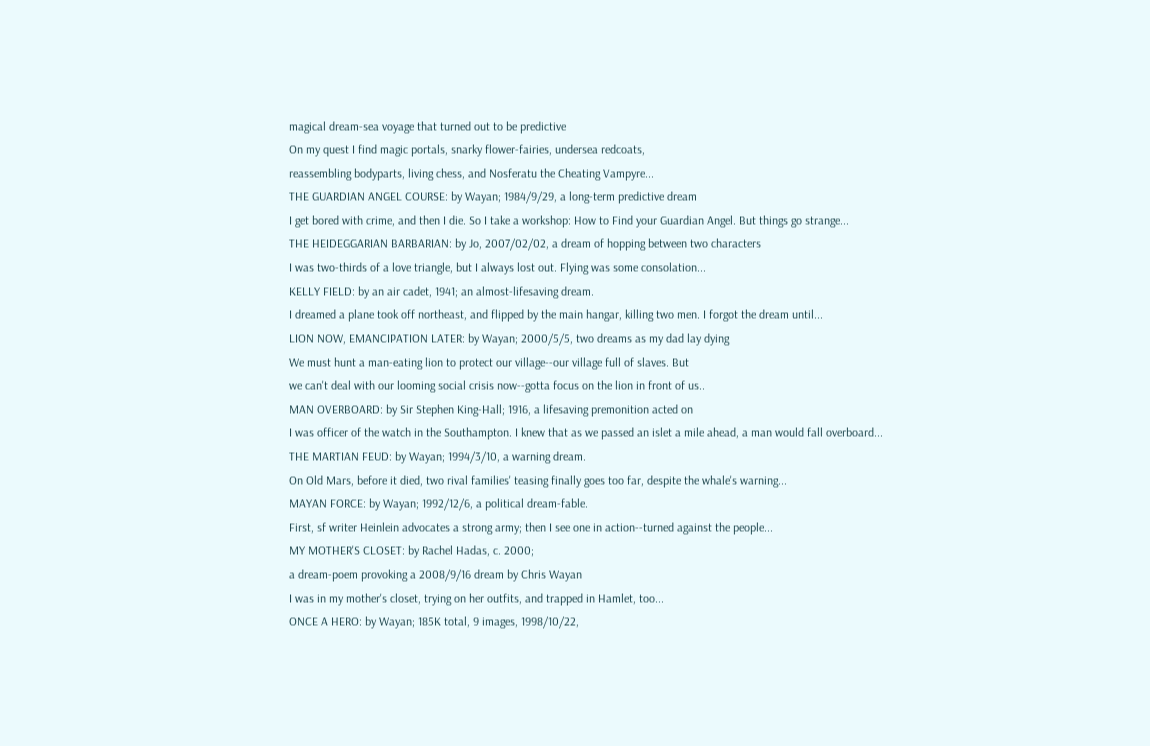magical dream-sea voyage that turned out to be predictive
On my quest I find magic portals, snarky flower-fairies, undersea redcoats,
reassembling bodyparts, living chess, and Nosferatu the Cheating Vampyre...
THE GUARDIAN ANGEL COURSE: by Wayan; 1984/9/29, a long-term predictive dream
I get bored with crime, and then I die. So I take a workshop: How to Find your Guardian Angel. But things go strange...
THE HEIDEGGARIAN BARBARIAN: by Jo, 2007/02/02, a dream of hopping between two characters
I was two-thirds of a love triangle, but I always lost out. Flying was some consolation...
KELLY FIELD: by an air cadet, 1941; an almost-lifesaving dream.
I dreamed a plane took off northeast, and flipped by the main hangar, killing two men. I forgot the dream until...
LION NOW, EMANCIPATION LATER: by Wayan; 2000/5/5, two dreams as my dad lay dying
We must hunt a man-eating lion to protect our village--our village full of slaves. But
we can't deal with our looming social crisis now--gotta focus on the lion in front of us..
MAN OVERBOARD: by Sir Stephen King-Hall; 1916, a lifesaving premonition acted on
I was officer of the watch in the Southampton. I knew that as we passed an islet a mile ahead, a man would fall overboard...
THE MARTIAN FEUD: by Wayan; 1994/3/10, a warning dream.
On Old Mars, before it died, two rival families' teasing finally goes too far, despite the whale's warning...
MAYAN FORCE: by Wayan; 1992/12/6, a political dream-fable.
First, sf writer Heinlein advocates a strong army; then I see one in action--turned against the people...
MY MOTHER'S CLOSET: by Rachel Hadas, c. 2000;
a dream-poem provoking a 2008/9/16 dream by Chris Wayan
I was in my mother's closet, trying on her outfits, and trapped in Hamlet, too...
ONCE A HERO: by Wayan; 185K total, 9 images, 1998/10/22,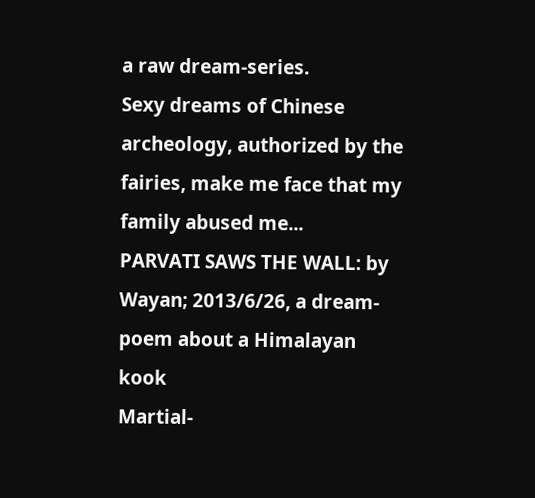a raw dream-series.
Sexy dreams of Chinese archeology, authorized by the fairies, make me face that my family abused me...
PARVATI SAWS THE WALL: by Wayan; 2013/6/26, a dream-poem about a Himalayan kook
Martial-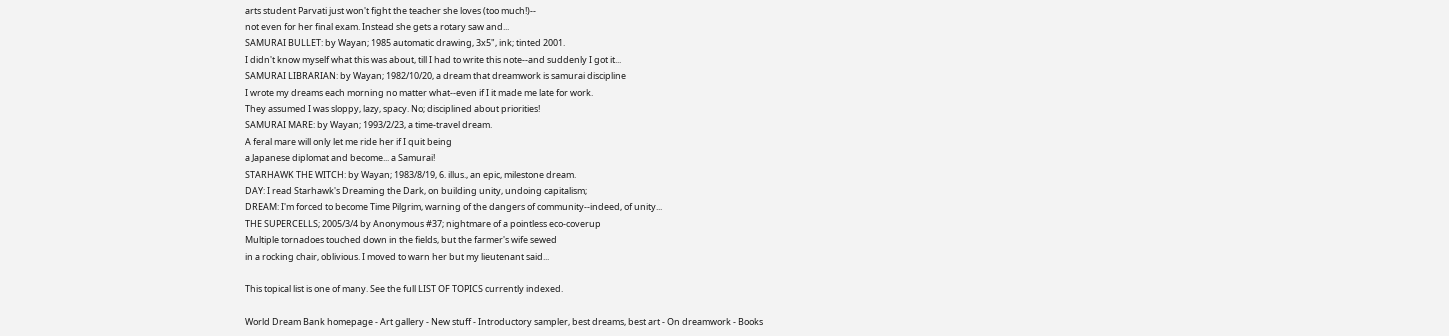arts student Parvati just won't fight the teacher she loves (too much!)--
not even for her final exam. Instead she gets a rotary saw and...
SAMURAI BULLET: by Wayan; 1985 automatic drawing, 3x5", ink; tinted 2001.
I didn't know myself what this was about, till I had to write this note--and suddenly I got it...
SAMURAI LIBRARIAN: by Wayan; 1982/10/20, a dream that dreamwork is samurai discipline
I wrote my dreams each morning no matter what--even if I it made me late for work.
They assumed I was sloppy, lazy, spacy. No; disciplined about priorities!
SAMURAI MARE: by Wayan; 1993/2/23, a time-travel dream.
A feral mare will only let me ride her if I quit being
a Japanese diplomat and become... a Samurai!
STARHAWK THE WITCH: by Wayan; 1983/8/19, 6. illus., an epic, milestone dream.
DAY: I read Starhawk's Dreaming the Dark, on building unity, undoing capitalism;
DREAM: I'm forced to become Time Pilgrim, warning of the dangers of community--indeed, of unity...
THE SUPERCELLS; 2005/3/4 by Anonymous #37; nightmare of a pointless eco-coverup
Multiple tornadoes touched down in the fields, but the farmer's wife sewed
in a rocking chair, oblivious. I moved to warn her but my lieutenant said...

This topical list is one of many. See the full LIST OF TOPICS currently indexed.

World Dream Bank homepage - Art gallery - New stuff - Introductory sampler, best dreams, best art - On dreamwork - Books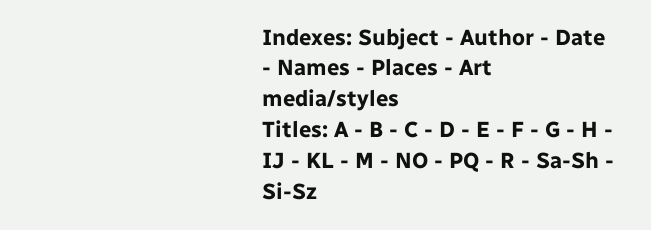Indexes: Subject - Author - Date - Names - Places - Art media/styles
Titles: A - B - C - D - E - F - G - H - IJ - KL - M - NO - PQ - R - Sa-Sh - Si-Sz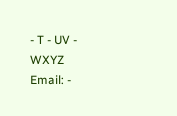- T - UV - WXYZ
Email: -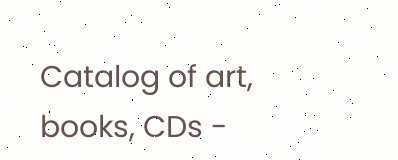Catalog of art, books, CDs -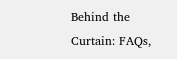Behind the Curtain: FAQs,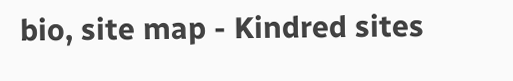bio, site map - Kindred sites